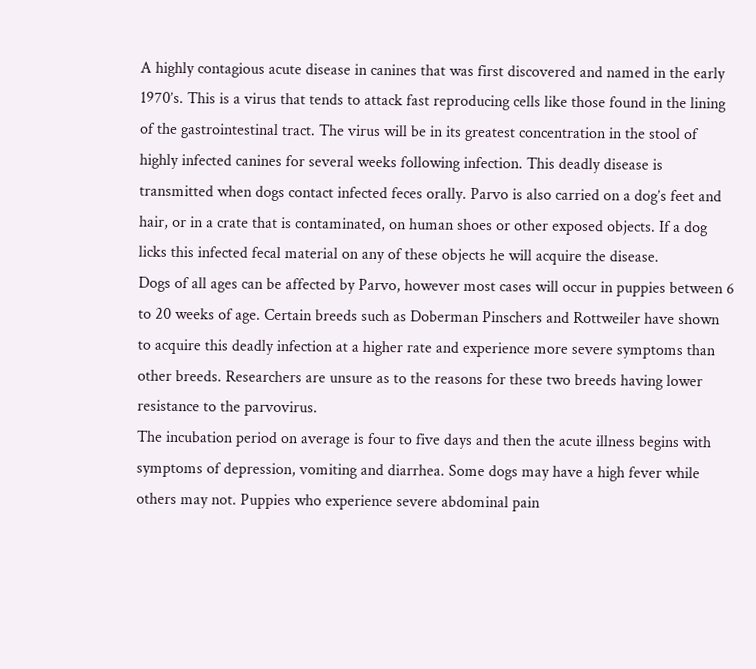A highly contagious acute disease in canines that was first discovered and named in the early 1970’s. This is a virus that tends to attack fast reproducing cells like those found in the lining of the gastrointestinal tract. The virus will be in its greatest concentration in the stool of highly infected canines for several weeks following infection. This deadly disease is transmitted when dogs contact infected feces orally. Parvo is also carried on a dog’s feet and hair, or in a crate that is contaminated, on human shoes or other exposed objects. If a dog licks this infected fecal material on any of these objects he will acquire the disease.
Dogs of all ages can be affected by Parvo, however most cases will occur in puppies between 6 to 20 weeks of age. Certain breeds such as Doberman Pinschers and Rottweiler have shown to acquire this deadly infection at a higher rate and experience more severe symptoms than other breeds. Researchers are unsure as to the reasons for these two breeds having lower resistance to the parvovirus.
The incubation period on average is four to five days and then the acute illness begins with symptoms of depression, vomiting and diarrhea. Some dogs may have a high fever while others may not. Puppies who experience severe abdominal pain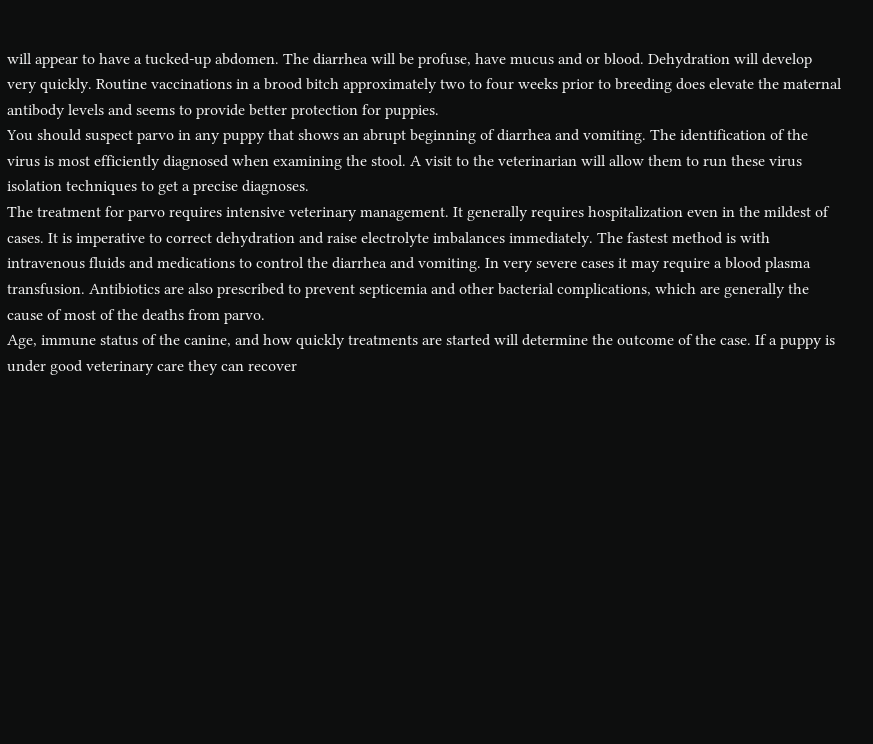will appear to have a tucked-up abdomen. The diarrhea will be profuse, have mucus and or blood. Dehydration will develop very quickly. Routine vaccinations in a brood bitch approximately two to four weeks prior to breeding does elevate the maternal antibody levels and seems to provide better protection for puppies.
You should suspect parvo in any puppy that shows an abrupt beginning of diarrhea and vomiting. The identification of the virus is most efficiently diagnosed when examining the stool. A visit to the veterinarian will allow them to run these virus isolation techniques to get a precise diagnoses.
The treatment for parvo requires intensive veterinary management. It generally requires hospitalization even in the mildest of cases. It is imperative to correct dehydration and raise electrolyte imbalances immediately. The fastest method is with intravenous fluids and medications to control the diarrhea and vomiting. In very severe cases it may require a blood plasma transfusion. Antibiotics are also prescribed to prevent septicemia and other bacterial complications, which are generally the cause of most of the deaths from parvo.
Age, immune status of the canine, and how quickly treatments are started will determine the outcome of the case. If a puppy is under good veterinary care they can recover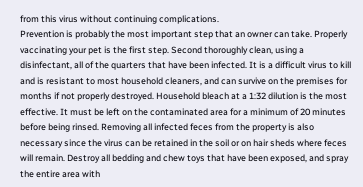from this virus without continuing complications.
Prevention is probably the most important step that an owner can take. Properly vaccinating your pet is the first step. Second thoroughly clean, using a disinfectant, all of the quarters that have been infected. It is a difficult virus to kill and is resistant to most household cleaners, and can survive on the premises for months if not properly destroyed. Household bleach at a 1:32 dilution is the most effective. It must be left on the contaminated area for a minimum of 20 minutes before being rinsed. Removing all infected feces from the property is also necessary since the virus can be retained in the soil or on hair sheds where feces will remain. Destroy all bedding and chew toys that have been exposed, and spray the entire area with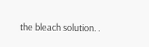the bleach solution. .